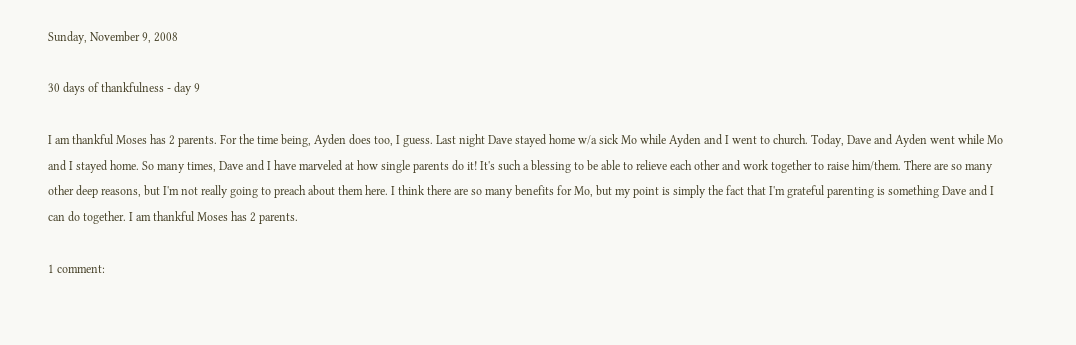Sunday, November 9, 2008

30 days of thankfulness - day 9

I am thankful Moses has 2 parents. For the time being, Ayden does too, I guess. Last night Dave stayed home w/a sick Mo while Ayden and I went to church. Today, Dave and Ayden went while Mo and I stayed home. So many times, Dave and I have marveled at how single parents do it! It's such a blessing to be able to relieve each other and work together to raise him/them. There are so many other deep reasons, but I'm not really going to preach about them here. I think there are so many benefits for Mo, but my point is simply the fact that I'm grateful parenting is something Dave and I can do together. I am thankful Moses has 2 parents.

1 comment: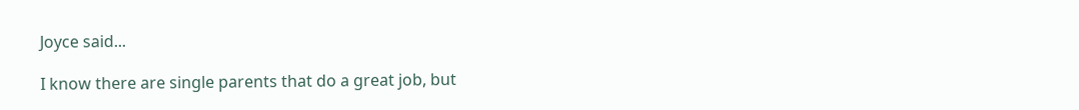Joyce said...

I know there are single parents that do a great job, but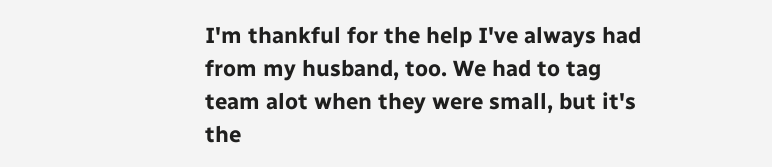I'm thankful for the help I've always had from my husband, too. We had to tag team alot when they were small, but it's the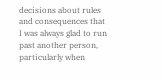decisions about rules and consequences that I was always glad to run past another person, particularly when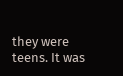they were teens. It was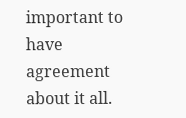important to have agreement about it all.